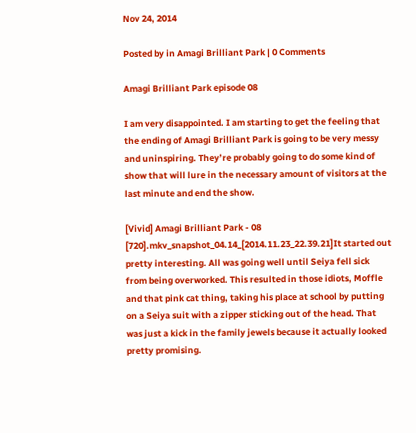Nov 24, 2014

Posted by in Amagi Brilliant Park | 0 Comments

Amagi Brilliant Park episode 08

I am very disappointed. I am starting to get the feeling that the ending of Amagi Brilliant Park is going to be very messy and uninspiring. They’re probably going to do some kind of show that will lure in the necessary amount of visitors at the last minute and end the show.

[Vivid] Amagi Brilliant Park - 08 [720].mkv_snapshot_04.14_[2014.11.23_22.39.21]It started out pretty interesting. All was going well until Seiya fell sick from being overworked. This resulted in those idiots, Moffle and that pink cat thing, taking his place at school by putting on a Seiya suit with a zipper sticking out of the head. That was just a kick in the family jewels because it actually looked pretty promising.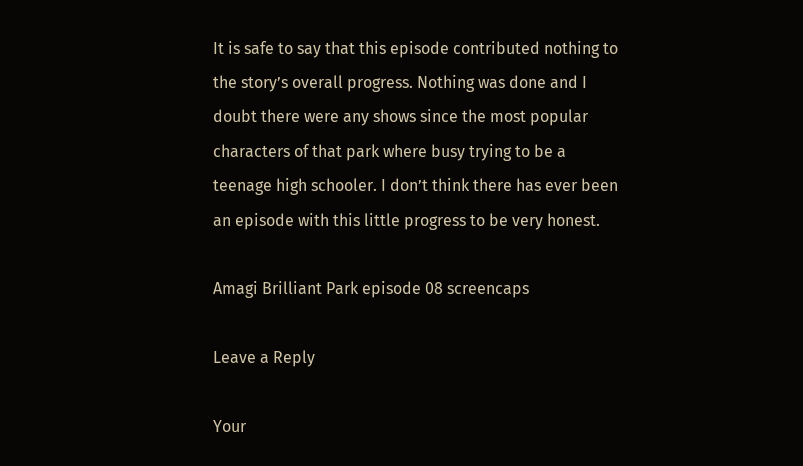It is safe to say that this episode contributed nothing to the story’s overall progress. Nothing was done and I doubt there were any shows since the most popular characters of that park where busy trying to be a teenage high schooler. I don’t think there has ever been an episode with this little progress to be very honest.

Amagi Brilliant Park episode 08 screencaps

Leave a Reply

Your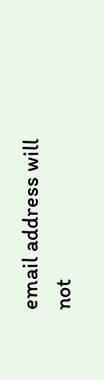email address will not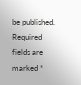be published. Required fields are marked *